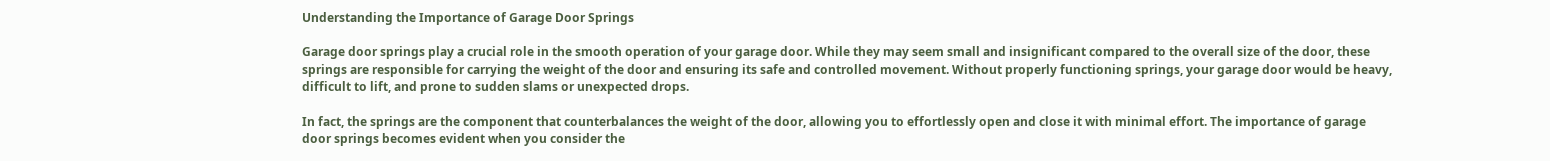Understanding the Importance of Garage Door Springs

Garage door springs play a crucial role in the smooth operation of your garage door. While they may seem small and insignificant compared to the overall size of the door, these springs are responsible for carrying the weight of the door and ensuring its safe and controlled movement. Without properly functioning springs, your garage door would be heavy, difficult to lift, and prone to sudden slams or unexpected drops.

In fact, the springs are the component that counterbalances the weight of the door, allowing you to effortlessly open and close it with minimal effort. The importance of garage door springs becomes evident when you consider the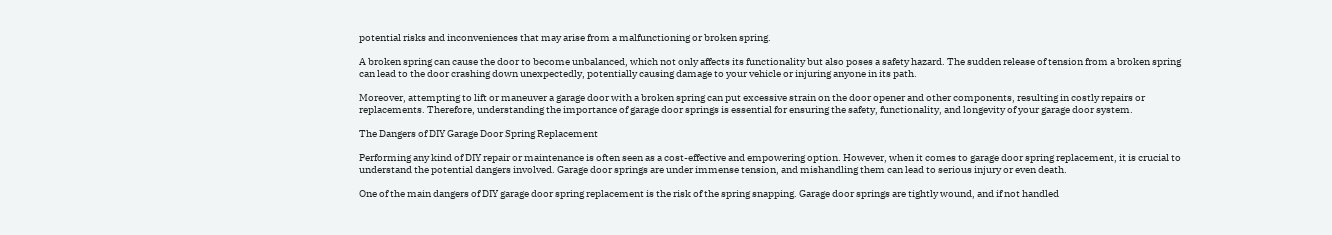potential risks and inconveniences that may arise from a malfunctioning or broken spring.

A broken spring can cause the door to become unbalanced, which not only affects its functionality but also poses a safety hazard. The sudden release of tension from a broken spring can lead to the door crashing down unexpectedly, potentially causing damage to your vehicle or injuring anyone in its path.

Moreover, attempting to lift or maneuver a garage door with a broken spring can put excessive strain on the door opener and other components, resulting in costly repairs or replacements. Therefore, understanding the importance of garage door springs is essential for ensuring the safety, functionality, and longevity of your garage door system.

The Dangers of DIY Garage Door Spring Replacement

Performing any kind of DIY repair or maintenance is often seen as a cost-effective and empowering option. However, when it comes to garage door spring replacement, it is crucial to understand the potential dangers involved. Garage door springs are under immense tension, and mishandling them can lead to serious injury or even death.

One of the main dangers of DIY garage door spring replacement is the risk of the spring snapping. Garage door springs are tightly wound, and if not handled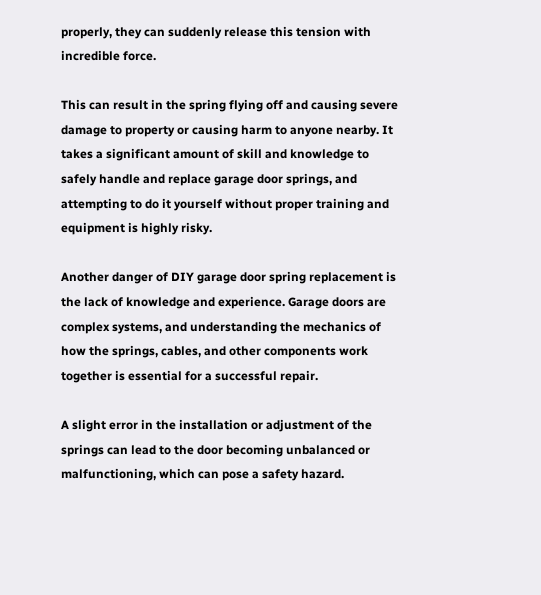properly, they can suddenly release this tension with incredible force.

This can result in the spring flying off and causing severe damage to property or causing harm to anyone nearby. It takes a significant amount of skill and knowledge to safely handle and replace garage door springs, and attempting to do it yourself without proper training and equipment is highly risky.

Another danger of DIY garage door spring replacement is the lack of knowledge and experience. Garage doors are complex systems, and understanding the mechanics of how the springs, cables, and other components work together is essential for a successful repair.

A slight error in the installation or adjustment of the springs can lead to the door becoming unbalanced or malfunctioning, which can pose a safety hazard.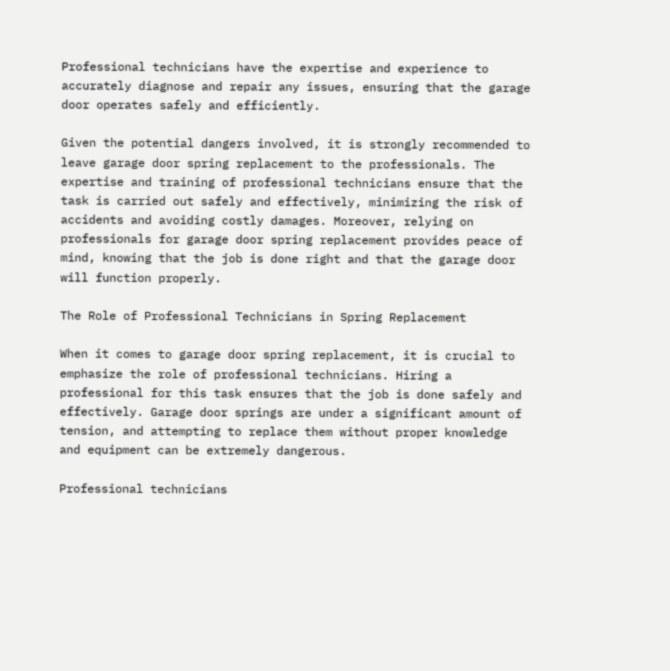Professional technicians have the expertise and experience to accurately diagnose and repair any issues, ensuring that the garage door operates safely and efficiently.

Given the potential dangers involved, it is strongly recommended to leave garage door spring replacement to the professionals. The expertise and training of professional technicians ensure that the task is carried out safely and effectively, minimizing the risk of accidents and avoiding costly damages. Moreover, relying on professionals for garage door spring replacement provides peace of mind, knowing that the job is done right and that the garage door will function properly.

The Role of Professional Technicians in Spring Replacement

When it comes to garage door spring replacement, it is crucial to emphasize the role of professional technicians. Hiring a professional for this task ensures that the job is done safely and effectively. Garage door springs are under a significant amount of tension, and attempting to replace them without proper knowledge and equipment can be extremely dangerous.

Professional technicians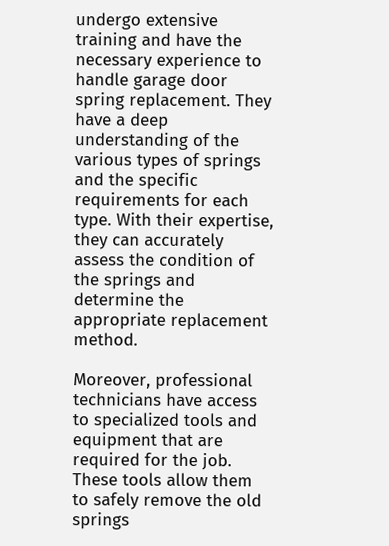undergo extensive training and have the necessary experience to handle garage door spring replacement. They have a deep understanding of the various types of springs and the specific requirements for each type. With their expertise, they can accurately assess the condition of the springs and determine the appropriate replacement method.

Moreover, professional technicians have access to specialized tools and equipment that are required for the job. These tools allow them to safely remove the old springs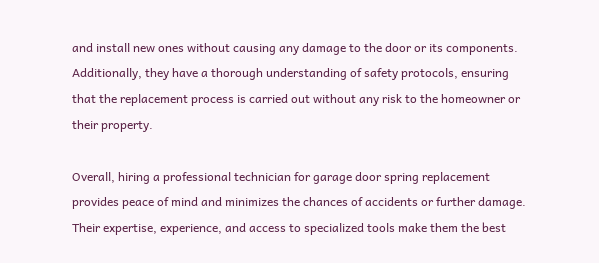and install new ones without causing any damage to the door or its components. Additionally, they have a thorough understanding of safety protocols, ensuring that the replacement process is carried out without any risk to the homeowner or their property.

Overall, hiring a professional technician for garage door spring replacement provides peace of mind and minimizes the chances of accidents or further damage. Their expertise, experience, and access to specialized tools make them the best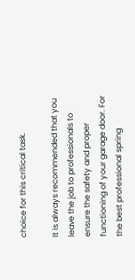choice for this critical task.

It is always recommended that you leave the job to professionals to ensure the safety and proper functioning of your garage door. For the best professional spring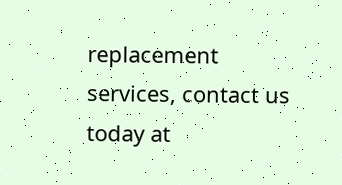replacement services, contact us today at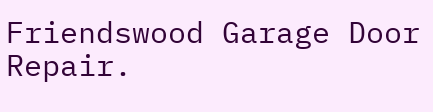Friendswood Garage Door Repair.